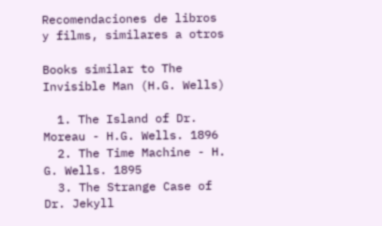Recomendaciones de libros y films, similares a otros

Books similar to The Invisible Man (H.G. Wells)

  1. The Island of Dr. Moreau - H.G. Wells. 1896
  2. The Time Machine - H. G. Wells. 1895
  3. The Strange Case of Dr. Jekyll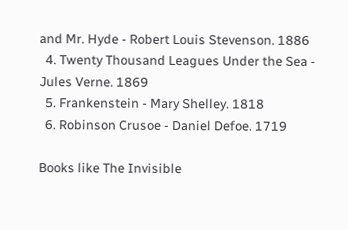and Mr. Hyde - Robert Louis Stevenson. 1886
  4. Twenty Thousand Leagues Under the Sea - Jules Verne. 1869
  5. Frankenstein - Mary Shelley. 1818
  6. Robinson Crusoe - Daniel Defoe. 1719

Books like The Invisible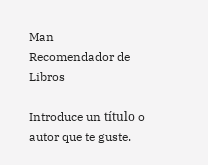Man
Recomendador de Libros

Introduce un título o autor que te guste.